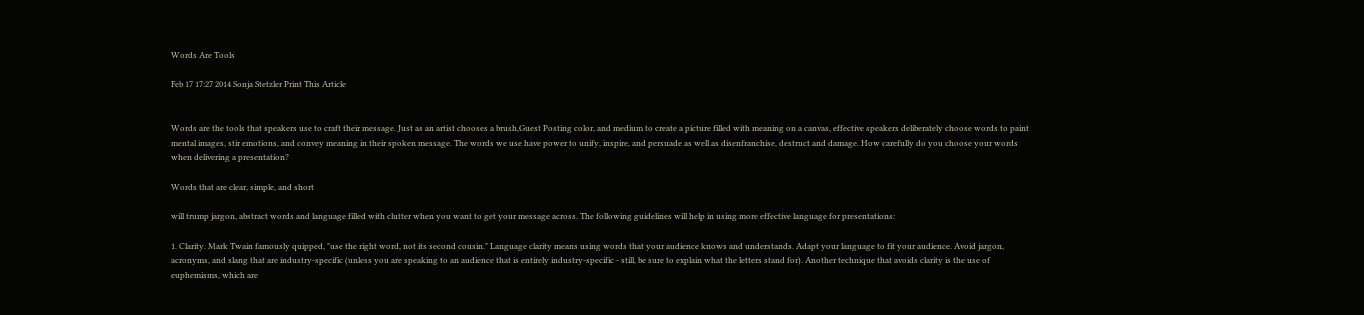Words Are Tools

Feb 17 17:27 2014 Sonja Stetzler Print This Article


Words are the tools that speakers use to craft their message. Just as an artist chooses a brush,Guest Posting color, and medium to create a picture filled with meaning on a canvas, effective speakers deliberately choose words to paint mental images, stir emotions, and convey meaning in their spoken message. The words we use have power to unify, inspire, and persuade as well as disenfranchise, destruct and damage. How carefully do you choose your words when delivering a presentation?

Words that are clear, simple, and short

will trump jargon, abstract words and language filled with clutter when you want to get your message across. The following guidelines will help in using more effective language for presentations:

1. Clarity. Mark Twain famously quipped, "use the right word, not its second cousin." Language clarity means using words that your audience knows and understands. Adapt your language to fit your audience. Avoid jargon, acronyms, and slang that are industry-specific (unless you are speaking to an audience that is entirely industry-specific - still, be sure to explain what the letters stand for). Another technique that avoids clarity is the use of euphemisms, which are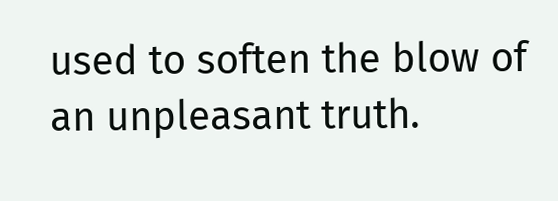used to soften the blow of an unpleasant truth.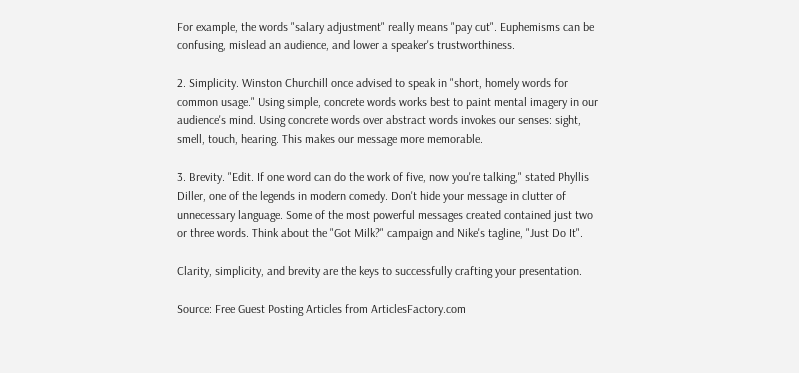For example, the words "salary adjustment" really means "pay cut". Euphemisms can be confusing, mislead an audience, and lower a speaker's trustworthiness.

2. Simplicity. Winston Churchill once advised to speak in "short, homely words for common usage." Using simple, concrete words works best to paint mental imagery in our audience's mind. Using concrete words over abstract words invokes our senses: sight, smell, touch, hearing. This makes our message more memorable.

3. Brevity. "Edit. If one word can do the work of five, now you're talking," stated Phyllis Diller, one of the legends in modern comedy. Don't hide your message in clutter of unnecessary language. Some of the most powerful messages created contained just two or three words. Think about the "Got Milk?" campaign and Nike's tagline, "Just Do It".

Clarity, simplicity, and brevity are the keys to successfully crafting your presentation.

Source: Free Guest Posting Articles from ArticlesFactory.com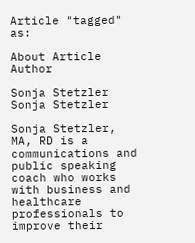Article "tagged" as:

About Article Author

Sonja Stetzler
Sonja Stetzler

Sonja Stetzler, MA, RD is a communications and public speaking coach who works with business and healthcare professionals to improve their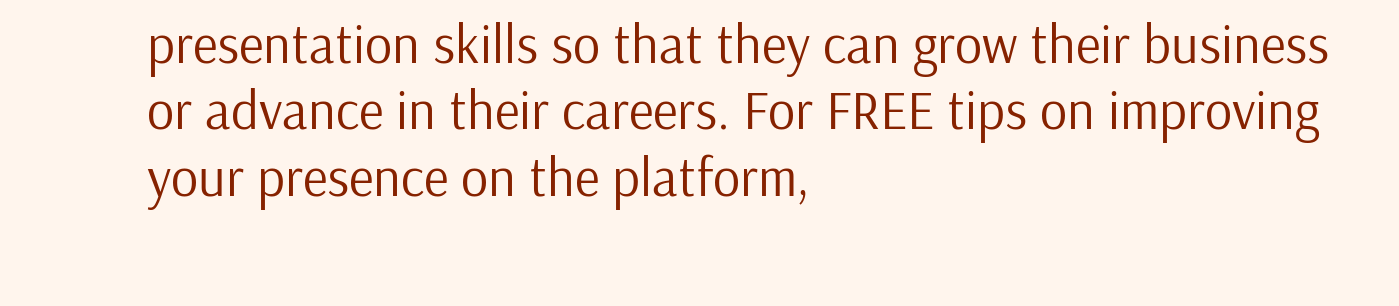presentation skills so that they can grow their business or advance in their careers. For FREE tips on improving your presence on the platform,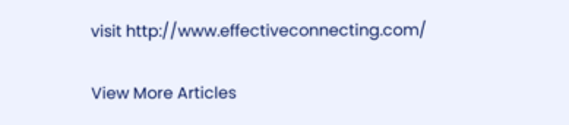visit http://www.effectiveconnecting.com/

View More Articles